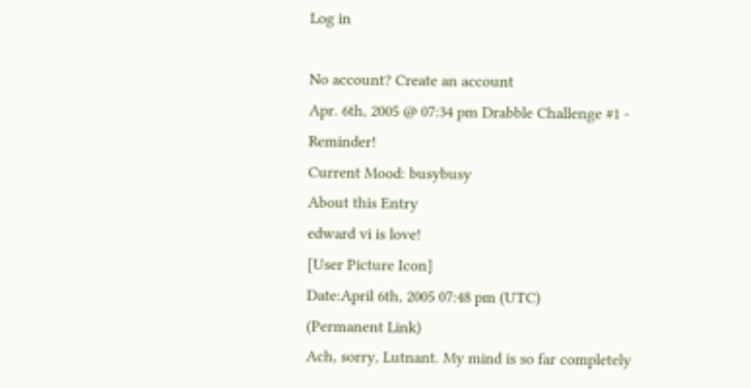Log in

No account? Create an account
Apr. 6th, 2005 @ 07:34 pm Drabble Challenge #1 - Reminder!
Current Mood: busybusy
About this Entry
edward vi is love!
[User Picture Icon]
Date:April 6th, 2005 07:48 pm (UTC)
(Permanent Link)
Ach, sorry, Lutnant. My mind is so far completely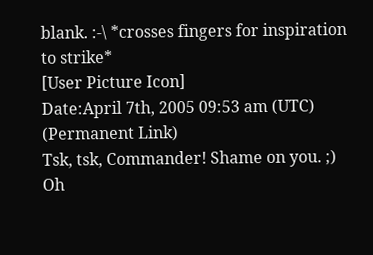blank. :-\ *crosses fingers for inspiration to strike*
[User Picture Icon]
Date:April 7th, 2005 09:53 am (UTC)
(Permanent Link)
Tsk, tsk, Commander! Shame on you. ;) Oh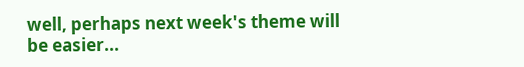well, perhaps next week's theme will be easier...